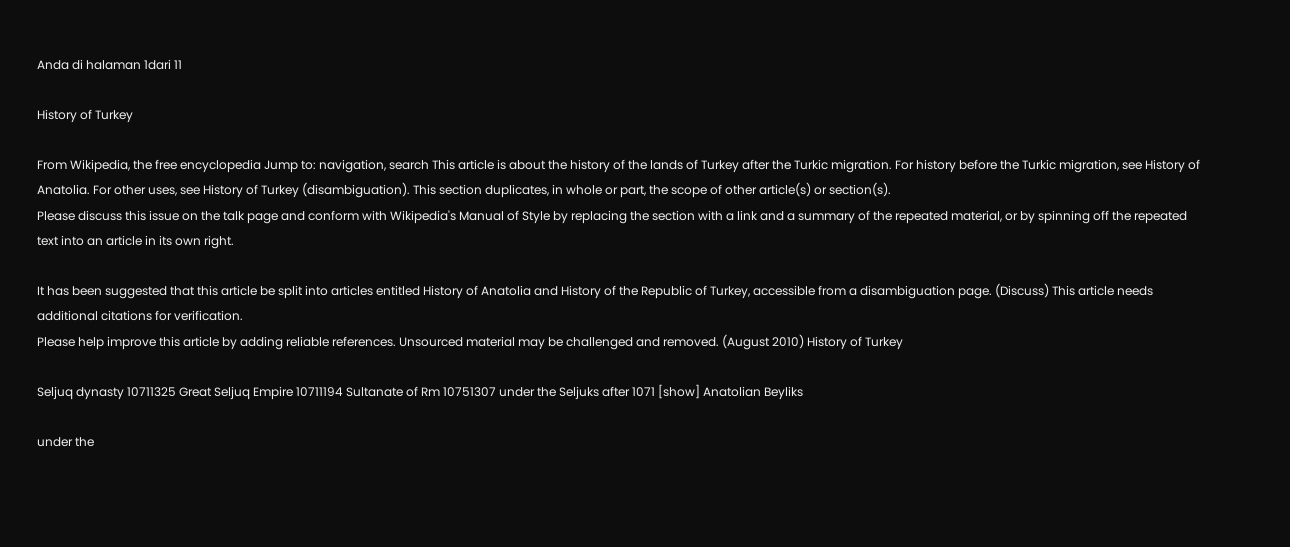Anda di halaman 1dari 11

History of Turkey

From Wikipedia, the free encyclopedia Jump to: navigation, search This article is about the history of the lands of Turkey after the Turkic migration. For history before the Turkic migration, see History of Anatolia. For other uses, see History of Turkey (disambiguation). This section duplicates, in whole or part, the scope of other article(s) or section(s).
Please discuss this issue on the talk page and conform with Wikipedia's Manual of Style by replacing the section with a link and a summary of the repeated material, or by spinning off the repeated text into an article in its own right.

It has been suggested that this article be split into articles entitled History of Anatolia and History of the Republic of Turkey, accessible from a disambiguation page. (Discuss) This article needs additional citations for verification.
Please help improve this article by adding reliable references. Unsourced material may be challenged and removed. (August 2010) History of Turkey

Seljuq dynasty 10711325 Great Seljuq Empire 10711194 Sultanate of Rm 10751307 under the Seljuks after 1071 [show] Anatolian Beyliks

under the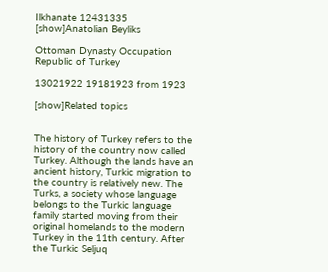Ilkhanate 12431335 [show]Anatolian Beyliks

Ottoman Dynasty Occupation Republic of Turkey

13021922 19181923 from 1923

[show]Related topics


The history of Turkey refers to the history of the country now called Turkey. Although the lands have an ancient history, Turkic migration to the country is relatively new. The Turks, a society whose language belongs to the Turkic language family started moving from their original homelands to the modern Turkey in the 11th century. After the Turkic Seljuq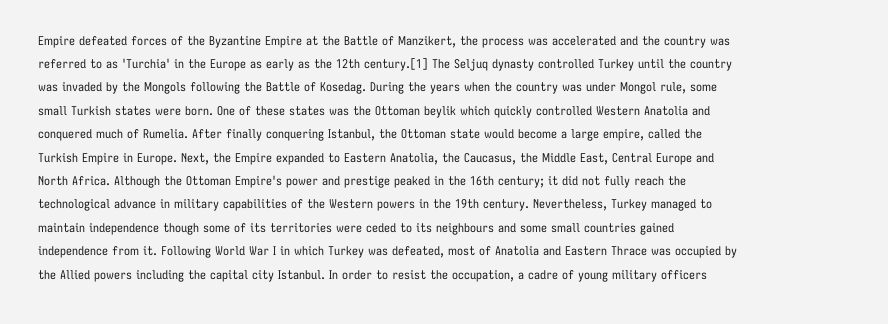Empire defeated forces of the Byzantine Empire at the Battle of Manzikert, the process was accelerated and the country was referred to as 'Turchia' in the Europe as early as the 12th century.[1] The Seljuq dynasty controlled Turkey until the country was invaded by the Mongols following the Battle of Kosedag. During the years when the country was under Mongol rule, some small Turkish states were born. One of these states was the Ottoman beylik which quickly controlled Western Anatolia and conquered much of Rumelia. After finally conquering Istanbul, the Ottoman state would become a large empire, called the Turkish Empire in Europe. Next, the Empire expanded to Eastern Anatolia, the Caucasus, the Middle East, Central Europe and North Africa. Although the Ottoman Empire's power and prestige peaked in the 16th century; it did not fully reach the technological advance in military capabilities of the Western powers in the 19th century. Nevertheless, Turkey managed to maintain independence though some of its territories were ceded to its neighbours and some small countries gained independence from it. Following World War I in which Turkey was defeated, most of Anatolia and Eastern Thrace was occupied by the Allied powers including the capital city Istanbul. In order to resist the occupation, a cadre of young military officers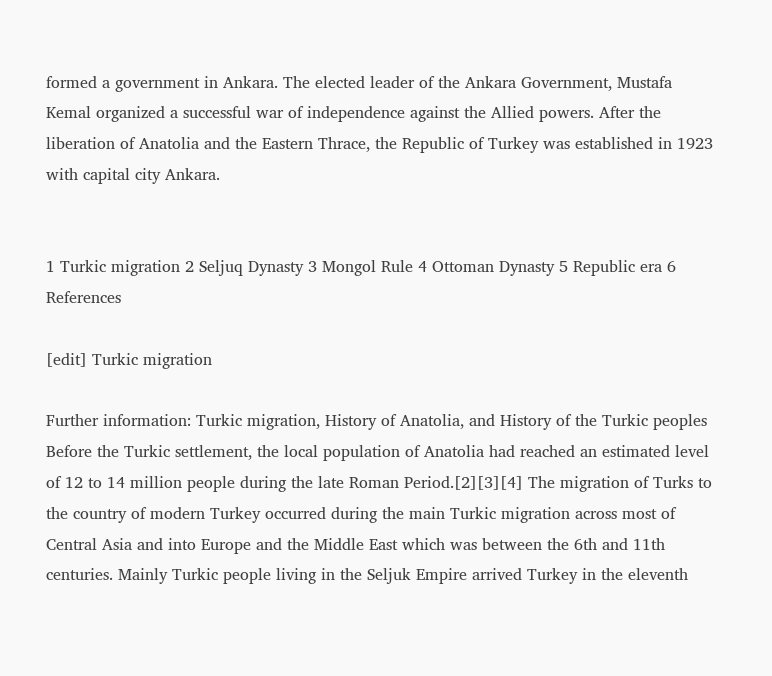formed a government in Ankara. The elected leader of the Ankara Government, Mustafa Kemal organized a successful war of independence against the Allied powers. After the liberation of Anatolia and the Eastern Thrace, the Republic of Turkey was established in 1923 with capital city Ankara.


1 Turkic migration 2 Seljuq Dynasty 3 Mongol Rule 4 Ottoman Dynasty 5 Republic era 6 References

[edit] Turkic migration

Further information: Turkic migration, History of Anatolia, and History of the Turkic peoples Before the Turkic settlement, the local population of Anatolia had reached an estimated level of 12 to 14 million people during the late Roman Period.[2][3][4] The migration of Turks to the country of modern Turkey occurred during the main Turkic migration across most of Central Asia and into Europe and the Middle East which was between the 6th and 11th centuries. Mainly Turkic people living in the Seljuk Empire arrived Turkey in the eleventh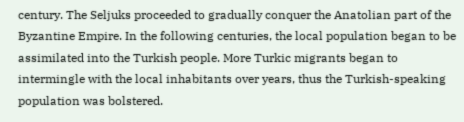century. The Seljuks proceeded to gradually conquer the Anatolian part of the Byzantine Empire. In the following centuries, the local population began to be assimilated into the Turkish people. More Turkic migrants began to intermingle with the local inhabitants over years, thus the Turkish-speaking population was bolstered.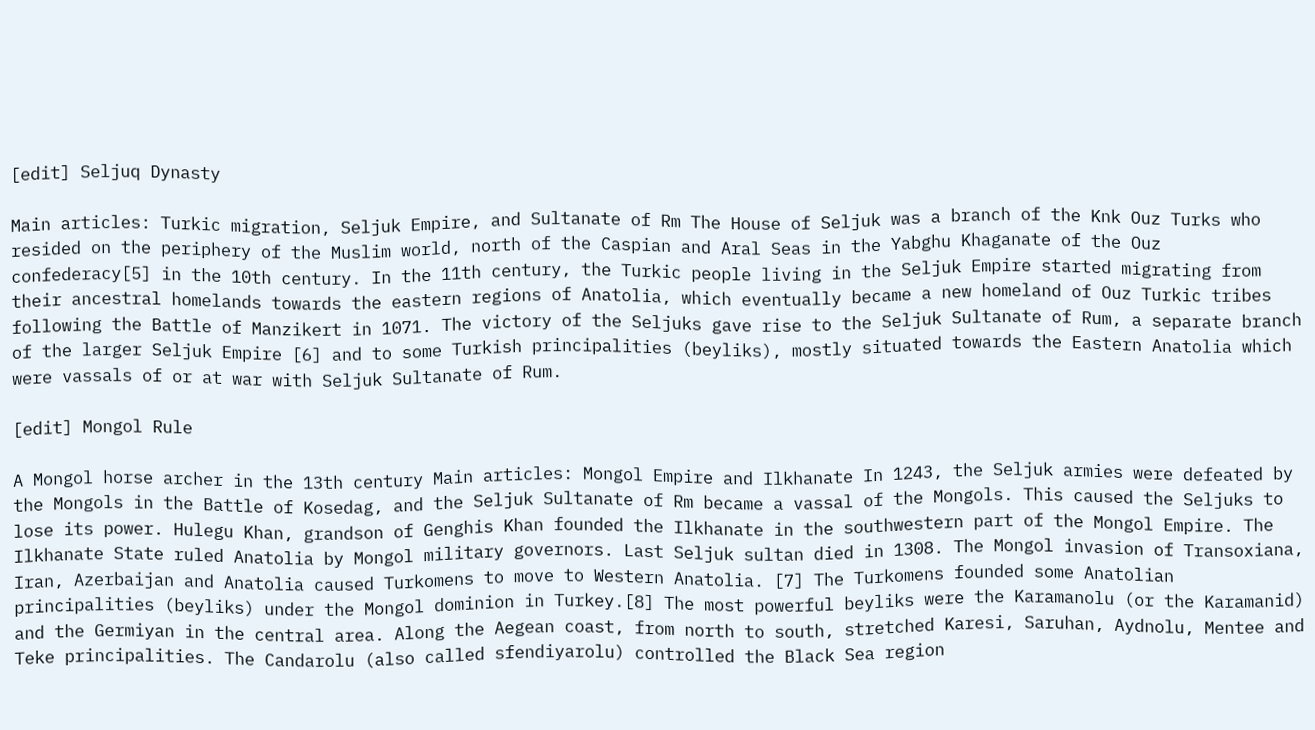[edit] Seljuq Dynasty

Main articles: Turkic migration, Seljuk Empire, and Sultanate of Rm The House of Seljuk was a branch of the Knk Ouz Turks who resided on the periphery of the Muslim world, north of the Caspian and Aral Seas in the Yabghu Khaganate of the Ouz confederacy[5] in the 10th century. In the 11th century, the Turkic people living in the Seljuk Empire started migrating from their ancestral homelands towards the eastern regions of Anatolia, which eventually became a new homeland of Ouz Turkic tribes following the Battle of Manzikert in 1071. The victory of the Seljuks gave rise to the Seljuk Sultanate of Rum, a separate branch of the larger Seljuk Empire [6] and to some Turkish principalities (beyliks), mostly situated towards the Eastern Anatolia which were vassals of or at war with Seljuk Sultanate of Rum.

[edit] Mongol Rule

A Mongol horse archer in the 13th century Main articles: Mongol Empire and Ilkhanate In 1243, the Seljuk armies were defeated by the Mongols in the Battle of Kosedag, and the Seljuk Sultanate of Rm became a vassal of the Mongols. This caused the Seljuks to lose its power. Hulegu Khan, grandson of Genghis Khan founded the Ilkhanate in the southwestern part of the Mongol Empire. The Ilkhanate State ruled Anatolia by Mongol military governors. Last Seljuk sultan died in 1308. The Mongol invasion of Transoxiana, Iran, Azerbaijan and Anatolia caused Turkomens to move to Western Anatolia. [7] The Turkomens founded some Anatolian principalities (beyliks) under the Mongol dominion in Turkey.[8] The most powerful beyliks were the Karamanolu (or the Karamanid) and the Germiyan in the central area. Along the Aegean coast, from north to south, stretched Karesi, Saruhan, Aydnolu, Mentee and Teke principalities. The Candarolu (also called sfendiyarolu) controlled the Black Sea region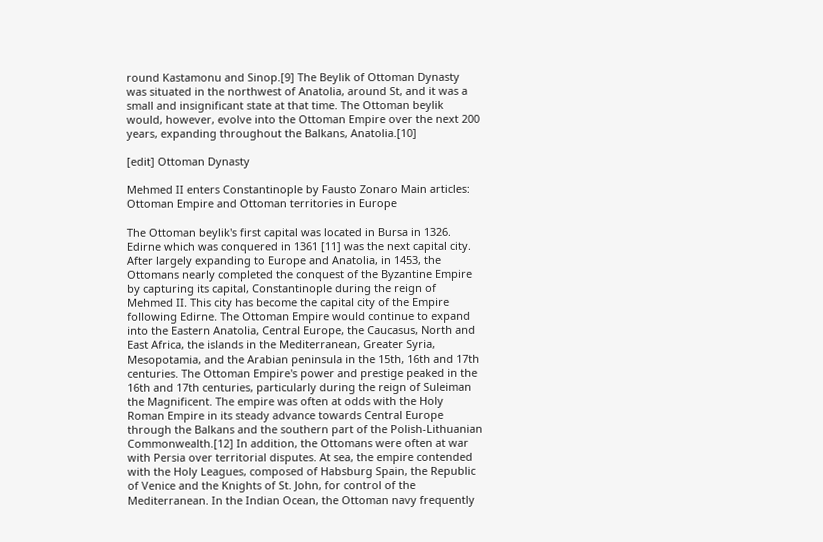round Kastamonu and Sinop.[9] The Beylik of Ottoman Dynasty was situated in the northwest of Anatolia, around St, and it was a small and insignificant state at that time. The Ottoman beylik would, however, evolve into the Ottoman Empire over the next 200 years, expanding throughout the Balkans, Anatolia.[10]

[edit] Ottoman Dynasty

Mehmed II enters Constantinople by Fausto Zonaro Main articles: Ottoman Empire and Ottoman territories in Europe

The Ottoman beylik's first capital was located in Bursa in 1326. Edirne which was conquered in 1361 [11] was the next capital city. After largely expanding to Europe and Anatolia, in 1453, the Ottomans nearly completed the conquest of the Byzantine Empire by capturing its capital, Constantinople during the reign of Mehmed II. This city has become the capital city of the Empire following Edirne. The Ottoman Empire would continue to expand into the Eastern Anatolia, Central Europe, the Caucasus, North and East Africa, the islands in the Mediterranean, Greater Syria, Mesopotamia, and the Arabian peninsula in the 15th, 16th and 17th centuries. The Ottoman Empire's power and prestige peaked in the 16th and 17th centuries, particularly during the reign of Suleiman the Magnificent. The empire was often at odds with the Holy Roman Empire in its steady advance towards Central Europe through the Balkans and the southern part of the Polish-Lithuanian Commonwealth.[12] In addition, the Ottomans were often at war with Persia over territorial disputes. At sea, the empire contended with the Holy Leagues, composed of Habsburg Spain, the Republic of Venice and the Knights of St. John, for control of the Mediterranean. In the Indian Ocean, the Ottoman navy frequently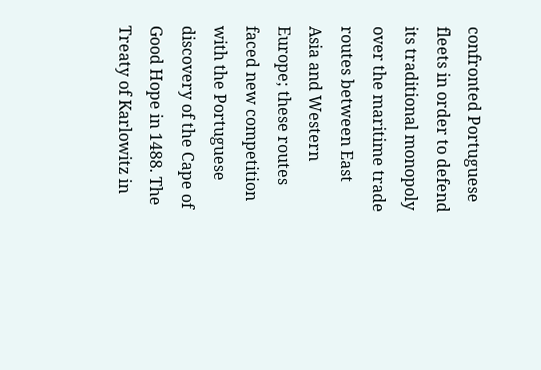confronted Portuguese fleets in order to defend its traditional monopoly over the maritime trade routes between East Asia and Western Europe; these routes faced new competition with the Portuguese discovery of the Cape of Good Hope in 1488. The Treaty of Karlowitz in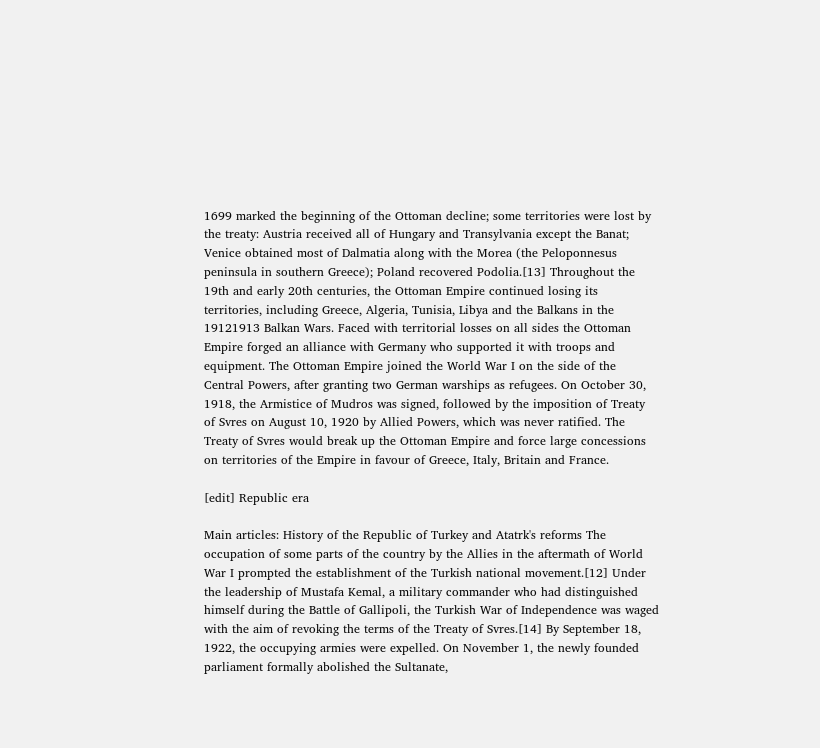1699 marked the beginning of the Ottoman decline; some territories were lost by the treaty: Austria received all of Hungary and Transylvania except the Banat; Venice obtained most of Dalmatia along with the Morea (the Peloponnesus peninsula in southern Greece); Poland recovered Podolia.[13] Throughout the 19th and early 20th centuries, the Ottoman Empire continued losing its territories, including Greece, Algeria, Tunisia, Libya and the Balkans in the 19121913 Balkan Wars. Faced with territorial losses on all sides the Ottoman Empire forged an alliance with Germany who supported it with troops and equipment. The Ottoman Empire joined the World War I on the side of the Central Powers, after granting two German warships as refugees. On October 30, 1918, the Armistice of Mudros was signed, followed by the imposition of Treaty of Svres on August 10, 1920 by Allied Powers, which was never ratified. The Treaty of Svres would break up the Ottoman Empire and force large concessions on territories of the Empire in favour of Greece, Italy, Britain and France.

[edit] Republic era

Main articles: History of the Republic of Turkey and Atatrk's reforms The occupation of some parts of the country by the Allies in the aftermath of World War I prompted the establishment of the Turkish national movement.[12] Under the leadership of Mustafa Kemal, a military commander who had distinguished himself during the Battle of Gallipoli, the Turkish War of Independence was waged with the aim of revoking the terms of the Treaty of Svres.[14] By September 18, 1922, the occupying armies were expelled. On November 1, the newly founded parliament formally abolished the Sultanate,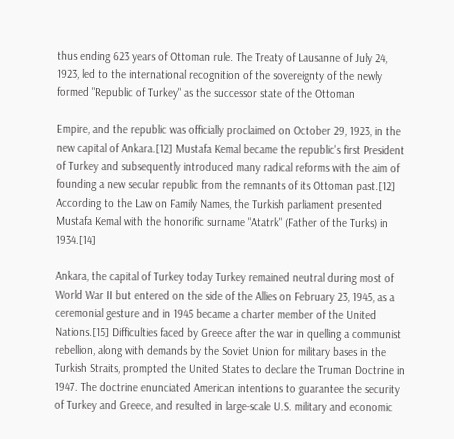thus ending 623 years of Ottoman rule. The Treaty of Lausanne of July 24, 1923, led to the international recognition of the sovereignty of the newly formed "Republic of Turkey" as the successor state of the Ottoman

Empire, and the republic was officially proclaimed on October 29, 1923, in the new capital of Ankara.[12] Mustafa Kemal became the republic's first President of Turkey and subsequently introduced many radical reforms with the aim of founding a new secular republic from the remnants of its Ottoman past.[12] According to the Law on Family Names, the Turkish parliament presented Mustafa Kemal with the honorific surname "Atatrk" (Father of the Turks) in 1934.[14]

Ankara, the capital of Turkey today Turkey remained neutral during most of World War II but entered on the side of the Allies on February 23, 1945, as a ceremonial gesture and in 1945 became a charter member of the United Nations.[15] Difficulties faced by Greece after the war in quelling a communist rebellion, along with demands by the Soviet Union for military bases in the Turkish Straits, prompted the United States to declare the Truman Doctrine in 1947. The doctrine enunciated American intentions to guarantee the security of Turkey and Greece, and resulted in large-scale U.S. military and economic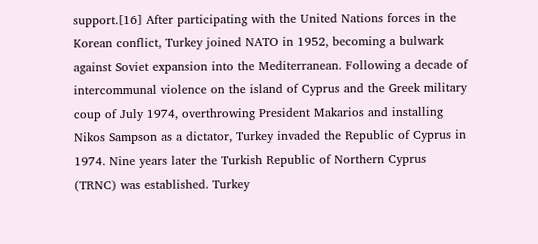support.[16] After participating with the United Nations forces in the Korean conflict, Turkey joined NATO in 1952, becoming a bulwark against Soviet expansion into the Mediterranean. Following a decade of intercommunal violence on the island of Cyprus and the Greek military coup of July 1974, overthrowing President Makarios and installing Nikos Sampson as a dictator, Turkey invaded the Republic of Cyprus in 1974. Nine years later the Turkish Republic of Northern Cyprus (TRNC) was established. Turkey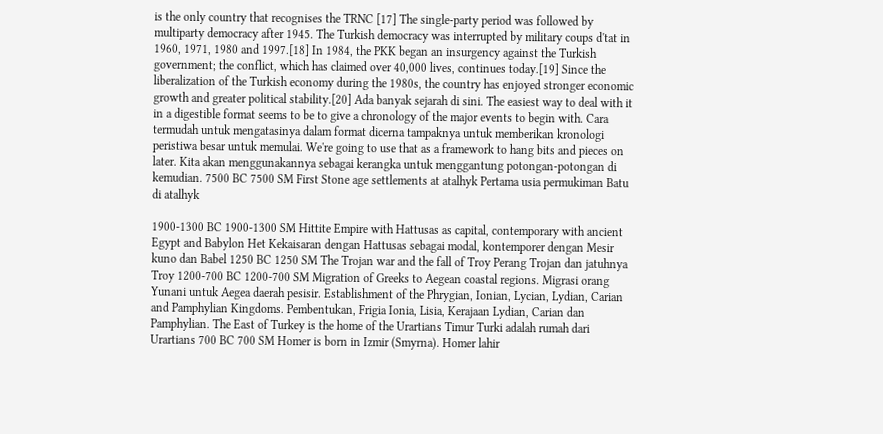is the only country that recognises the TRNC [17] The single-party period was followed by multiparty democracy after 1945. The Turkish democracy was interrupted by military coups d'tat in 1960, 1971, 1980 and 1997.[18] In 1984, the PKK began an insurgency against the Turkish government; the conflict, which has claimed over 40,000 lives, continues today.[19] Since the liberalization of the Turkish economy during the 1980s, the country has enjoyed stronger economic growth and greater political stability.[20] Ada banyak sejarah di sini. The easiest way to deal with it in a digestible format seems to be to give a chronology of the major events to begin with. Cara termudah untuk mengatasinya dalam format dicerna tampaknya untuk memberikan kronologi peristiwa besar untuk memulai. We're going to use that as a framework to hang bits and pieces on later. Kita akan menggunakannya sebagai kerangka untuk menggantung potongan-potongan di kemudian. 7500 BC 7500 SM First Stone age settlements at atalhyk Pertama usia permukiman Batu di atalhyk

1900-1300 BC 1900-1300 SM Hittite Empire with Hattusas as capital, contemporary with ancient Egypt and Babylon Het Kekaisaran dengan Hattusas sebagai modal, kontemporer dengan Mesir kuno dan Babel 1250 BC 1250 SM The Trojan war and the fall of Troy Perang Trojan dan jatuhnya Troy 1200-700 BC 1200-700 SM Migration of Greeks to Aegean coastal regions. Migrasi orang Yunani untuk Aegea daerah pesisir. Establishment of the Phrygian, Ionian, Lycian, Lydian, Carian and Pamphylian Kingdoms. Pembentukan, Frigia Ionia, Lisia, Kerajaan Lydian, Carian dan Pamphylian. The East of Turkey is the home of the Urartians Timur Turki adalah rumah dari Urartians 700 BC 700 SM Homer is born in Izmir (Smyrna). Homer lahir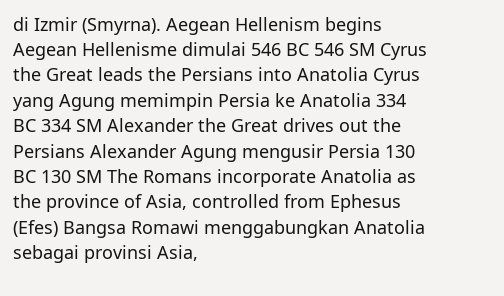di Izmir (Smyrna). Aegean Hellenism begins Aegean Hellenisme dimulai 546 BC 546 SM Cyrus the Great leads the Persians into Anatolia Cyrus yang Agung memimpin Persia ke Anatolia 334 BC 334 SM Alexander the Great drives out the Persians Alexander Agung mengusir Persia 130 BC 130 SM The Romans incorporate Anatolia as the province of Asia, controlled from Ephesus (Efes) Bangsa Romawi menggabungkan Anatolia sebagai provinsi Asia,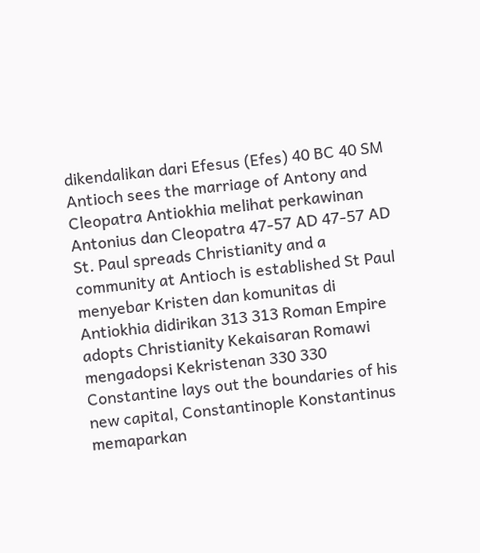dikendalikan dari Efesus (Efes) 40 BC 40 SM Antioch sees the marriage of Antony and Cleopatra Antiokhia melihat perkawinan Antonius dan Cleopatra 47-57 AD 47-57 AD St. Paul spreads Christianity and a community at Antioch is established St Paul menyebar Kristen dan komunitas di Antiokhia didirikan 313 313 Roman Empire adopts Christianity Kekaisaran Romawi mengadopsi Kekristenan 330 330 Constantine lays out the boundaries of his new capital, Constantinople Konstantinus memaparkan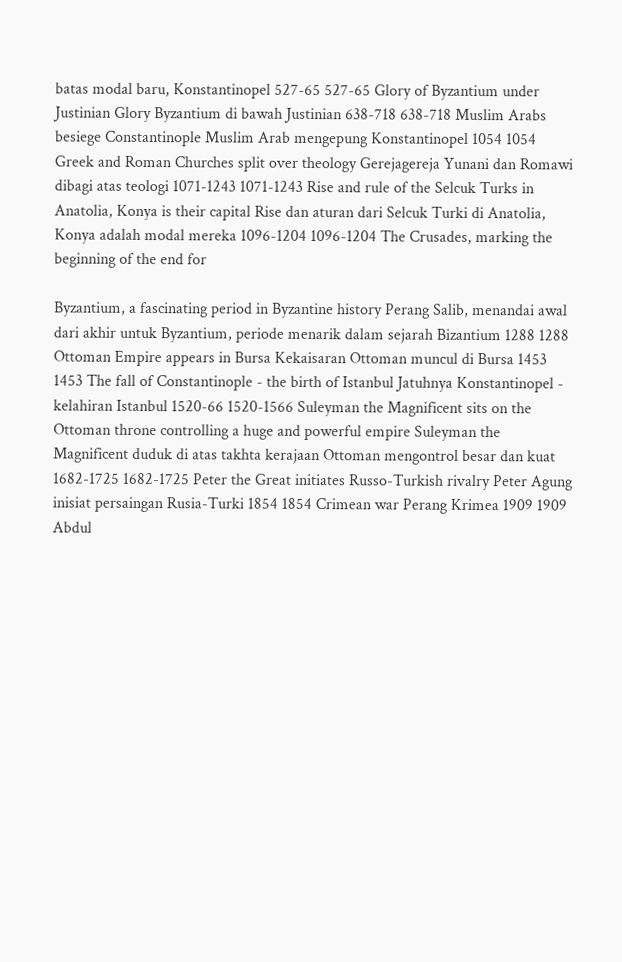batas modal baru, Konstantinopel 527-65 527-65 Glory of Byzantium under Justinian Glory Byzantium di bawah Justinian 638-718 638-718 Muslim Arabs besiege Constantinople Muslim Arab mengepung Konstantinopel 1054 1054 Greek and Roman Churches split over theology Gerejagereja Yunani dan Romawi dibagi atas teologi 1071-1243 1071-1243 Rise and rule of the Selcuk Turks in Anatolia, Konya is their capital Rise dan aturan dari Selcuk Turki di Anatolia, Konya adalah modal mereka 1096-1204 1096-1204 The Crusades, marking the beginning of the end for

Byzantium, a fascinating period in Byzantine history Perang Salib, menandai awal dari akhir untuk Byzantium, periode menarik dalam sejarah Bizantium 1288 1288 Ottoman Empire appears in Bursa Kekaisaran Ottoman muncul di Bursa 1453 1453 The fall of Constantinople - the birth of Istanbul Jatuhnya Konstantinopel - kelahiran Istanbul 1520-66 1520-1566 Suleyman the Magnificent sits on the Ottoman throne controlling a huge and powerful empire Suleyman the Magnificent duduk di atas takhta kerajaan Ottoman mengontrol besar dan kuat 1682-1725 1682-1725 Peter the Great initiates Russo-Turkish rivalry Peter Agung inisiat persaingan Rusia-Turki 1854 1854 Crimean war Perang Krimea 1909 1909 Abdul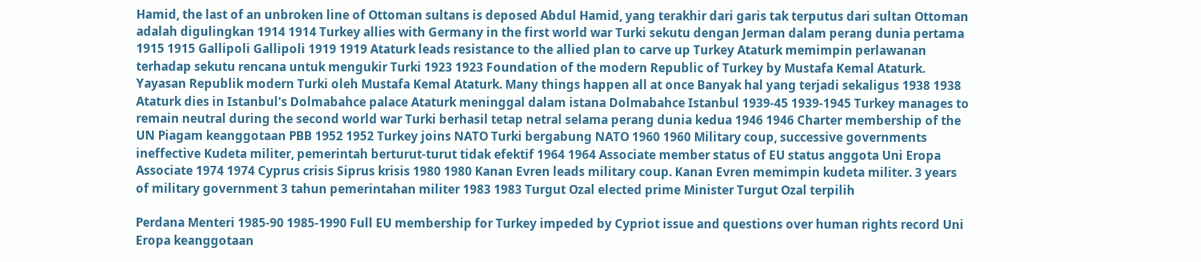Hamid, the last of an unbroken line of Ottoman sultans is deposed Abdul Hamid, yang terakhir dari garis tak terputus dari sultan Ottoman adalah digulingkan 1914 1914 Turkey allies with Germany in the first world war Turki sekutu dengan Jerman dalam perang dunia pertama 1915 1915 Gallipoli Gallipoli 1919 1919 Ataturk leads resistance to the allied plan to carve up Turkey Ataturk memimpin perlawanan terhadap sekutu rencana untuk mengukir Turki 1923 1923 Foundation of the modern Republic of Turkey by Mustafa Kemal Ataturk. Yayasan Republik modern Turki oleh Mustafa Kemal Ataturk. Many things happen all at once Banyak hal yang terjadi sekaligus 1938 1938 Ataturk dies in Istanbul's Dolmabahce palace Ataturk meninggal dalam istana Dolmabahce Istanbul 1939-45 1939-1945 Turkey manages to remain neutral during the second world war Turki berhasil tetap netral selama perang dunia kedua 1946 1946 Charter membership of the UN Piagam keanggotaan PBB 1952 1952 Turkey joins NATO Turki bergabung NATO 1960 1960 Military coup, successive governments ineffective Kudeta militer, pemerintah berturut-turut tidak efektif 1964 1964 Associate member status of EU status anggota Uni Eropa Associate 1974 1974 Cyprus crisis Siprus krisis 1980 1980 Kanan Evren leads military coup. Kanan Evren memimpin kudeta militer. 3 years of military government 3 tahun pemerintahan militer 1983 1983 Turgut Ozal elected prime Minister Turgut Ozal terpilih

Perdana Menteri 1985-90 1985-1990 Full EU membership for Turkey impeded by Cypriot issue and questions over human rights record Uni Eropa keanggotaan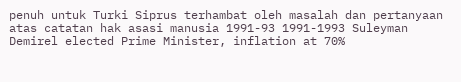penuh untuk Turki Siprus terhambat oleh masalah dan pertanyaan atas catatan hak asasi manusia 1991-93 1991-1993 Suleyman Demirel elected Prime Minister, inflation at 70%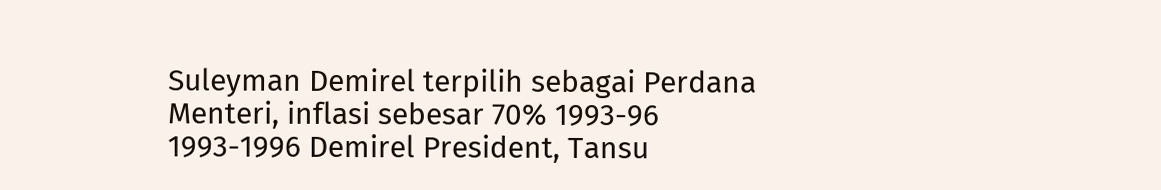Suleyman Demirel terpilih sebagai Perdana Menteri, inflasi sebesar 70% 1993-96 1993-1996 Demirel President, Tansu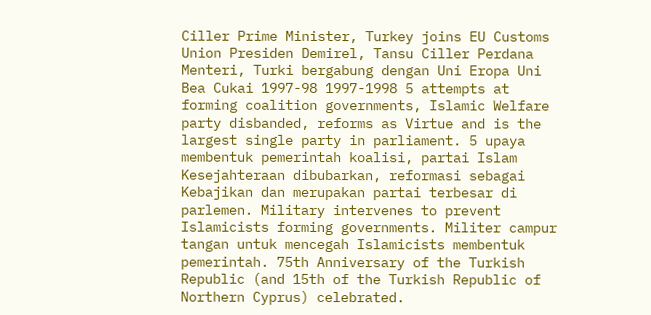Ciller Prime Minister, Turkey joins EU Customs Union Presiden Demirel, Tansu Ciller Perdana Menteri, Turki bergabung dengan Uni Eropa Uni Bea Cukai 1997-98 1997-1998 5 attempts at forming coalition governments, Islamic Welfare party disbanded, reforms as Virtue and is the largest single party in parliament. 5 upaya membentuk pemerintah koalisi, partai Islam Kesejahteraan dibubarkan, reformasi sebagai Kebajikan dan merupakan partai terbesar di parlemen. Military intervenes to prevent Islamicists forming governments. Militer campur tangan untuk mencegah Islamicists membentuk pemerintah. 75th Anniversary of the Turkish Republic (and 15th of the Turkish Republic of Northern Cyprus) celebrated.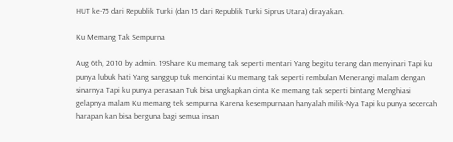HUT ke-75 dari Republik Turki (dan 15 dari Republik Turki Siprus Utara) dirayakan.

Ku Memang Tak Sempurna

Aug 6th, 2010 by admin. 19Share Ku memang tak seperti mentari Yang begitu terang dan menyinari Tapi ku punya lubuk hati Yang sanggup tuk mencintai Ku memang tak seperti rembulan Menerangi malam dengan sinarnya Tapi ku punya perasaan Tuk bisa ungkapkan cinta Ke memang tak seperti bintang Menghiasi gelapnya malam Ku memang tek sempurna Karena kesempurnaan hanyalah milik-Nya Tapi ku punya secercah harapan kan bisa berguna bagi semua insan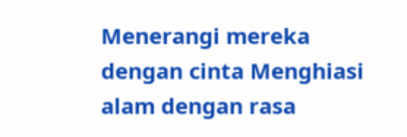Menerangi mereka dengan cinta Menghiasi alam dengan rasa